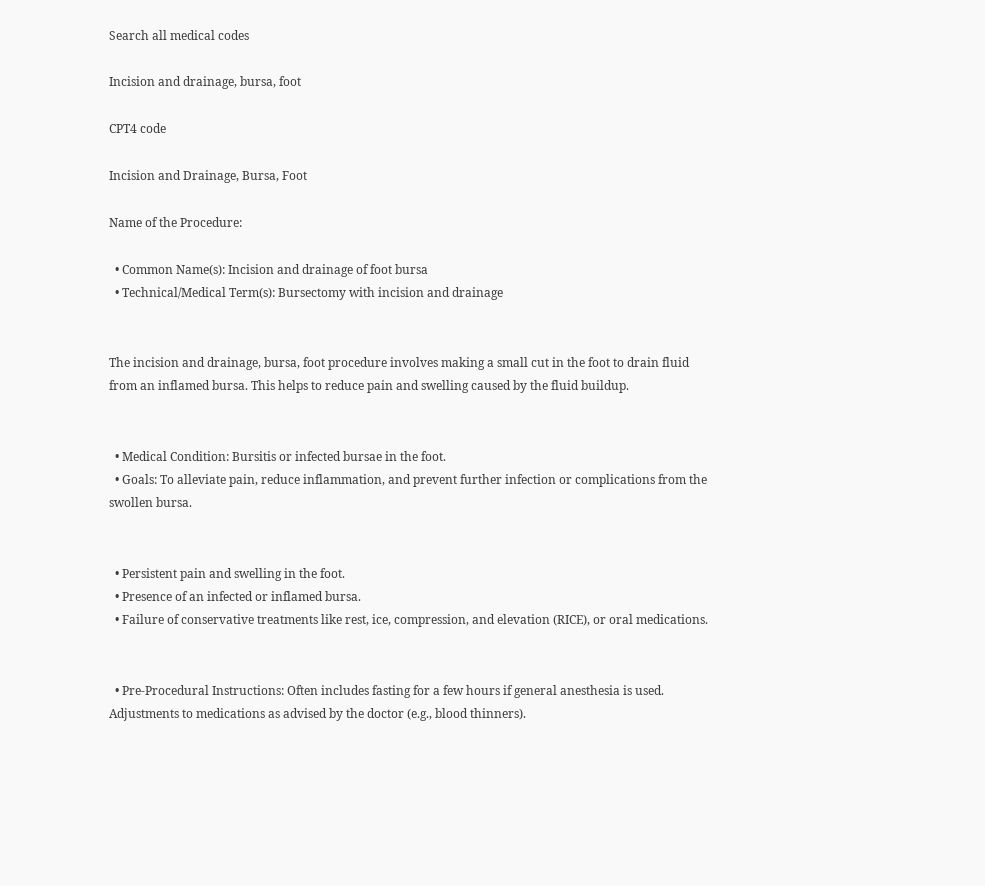Search all medical codes

Incision and drainage, bursa, foot

CPT4 code

Incision and Drainage, Bursa, Foot

Name of the Procedure:

  • Common Name(s): Incision and drainage of foot bursa
  • Technical/Medical Term(s): Bursectomy with incision and drainage


The incision and drainage, bursa, foot procedure involves making a small cut in the foot to drain fluid from an inflamed bursa. This helps to reduce pain and swelling caused by the fluid buildup.


  • Medical Condition: Bursitis or infected bursae in the foot.
  • Goals: To alleviate pain, reduce inflammation, and prevent further infection or complications from the swollen bursa.


  • Persistent pain and swelling in the foot.
  • Presence of an infected or inflamed bursa.
  • Failure of conservative treatments like rest, ice, compression, and elevation (RICE), or oral medications.


  • Pre-Procedural Instructions: Often includes fasting for a few hours if general anesthesia is used. Adjustments to medications as advised by the doctor (e.g., blood thinners).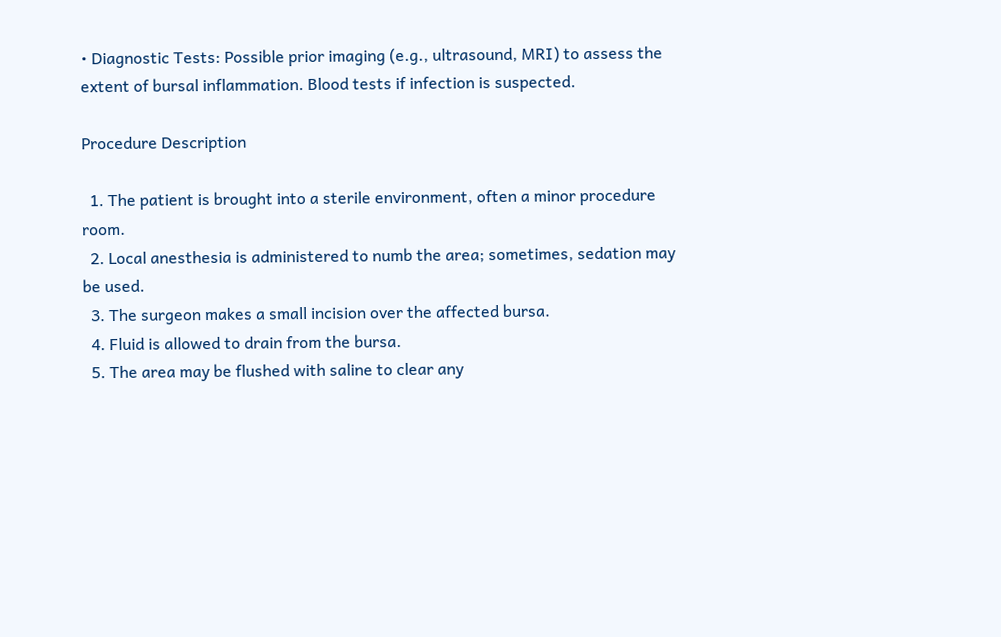• Diagnostic Tests: Possible prior imaging (e.g., ultrasound, MRI) to assess the extent of bursal inflammation. Blood tests if infection is suspected.

Procedure Description

  1. The patient is brought into a sterile environment, often a minor procedure room.
  2. Local anesthesia is administered to numb the area; sometimes, sedation may be used.
  3. The surgeon makes a small incision over the affected bursa.
  4. Fluid is allowed to drain from the bursa.
  5. The area may be flushed with saline to clear any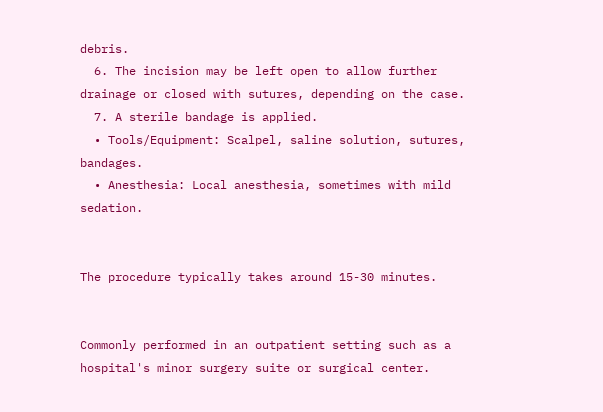debris.
  6. The incision may be left open to allow further drainage or closed with sutures, depending on the case.
  7. A sterile bandage is applied.
  • Tools/Equipment: Scalpel, saline solution, sutures, bandages.
  • Anesthesia: Local anesthesia, sometimes with mild sedation.


The procedure typically takes around 15-30 minutes.


Commonly performed in an outpatient setting such as a hospital's minor surgery suite or surgical center.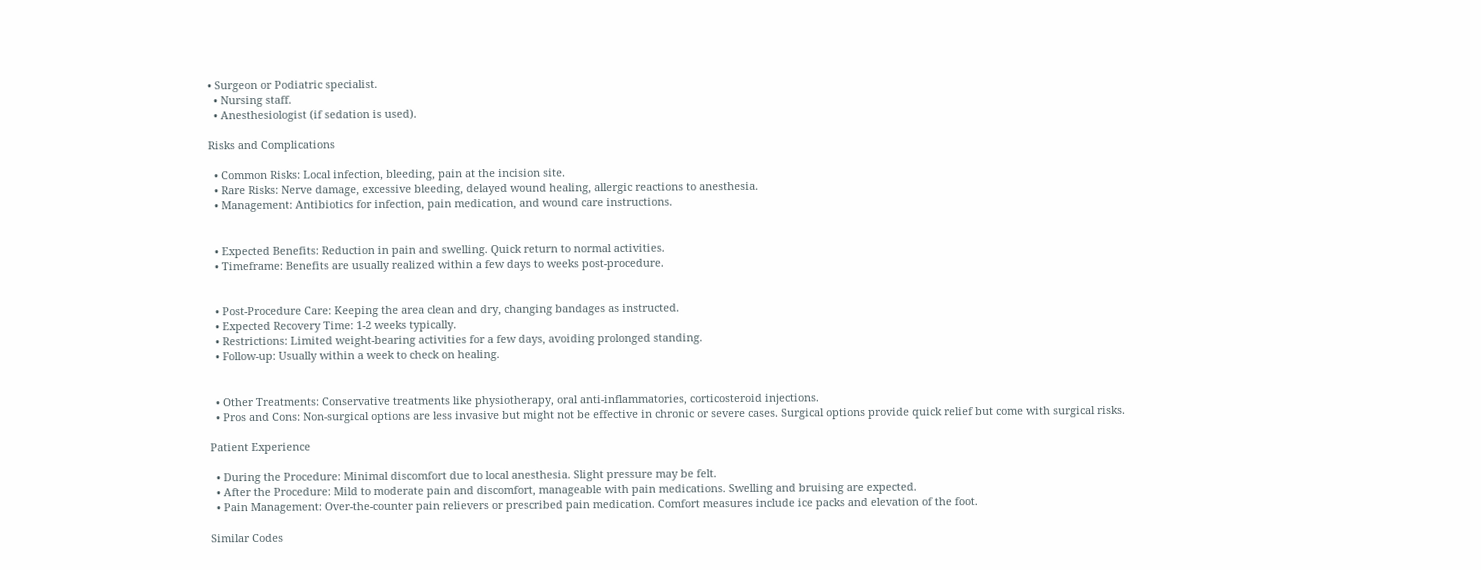• Surgeon or Podiatric specialist.
  • Nursing staff.
  • Anesthesiologist (if sedation is used).

Risks and Complications

  • Common Risks: Local infection, bleeding, pain at the incision site.
  • Rare Risks: Nerve damage, excessive bleeding, delayed wound healing, allergic reactions to anesthesia.
  • Management: Antibiotics for infection, pain medication, and wound care instructions.


  • Expected Benefits: Reduction in pain and swelling. Quick return to normal activities.
  • Timeframe: Benefits are usually realized within a few days to weeks post-procedure.


  • Post-Procedure Care: Keeping the area clean and dry, changing bandages as instructed.
  • Expected Recovery Time: 1-2 weeks typically.
  • Restrictions: Limited weight-bearing activities for a few days, avoiding prolonged standing.
  • Follow-up: Usually within a week to check on healing.


  • Other Treatments: Conservative treatments like physiotherapy, oral anti-inflammatories, corticosteroid injections.
  • Pros and Cons: Non-surgical options are less invasive but might not be effective in chronic or severe cases. Surgical options provide quick relief but come with surgical risks.

Patient Experience

  • During the Procedure: Minimal discomfort due to local anesthesia. Slight pressure may be felt.
  • After the Procedure: Mild to moderate pain and discomfort, manageable with pain medications. Swelling and bruising are expected.
  • Pain Management: Over-the-counter pain relievers or prescribed pain medication. Comfort measures include ice packs and elevation of the foot.

Similar Codes